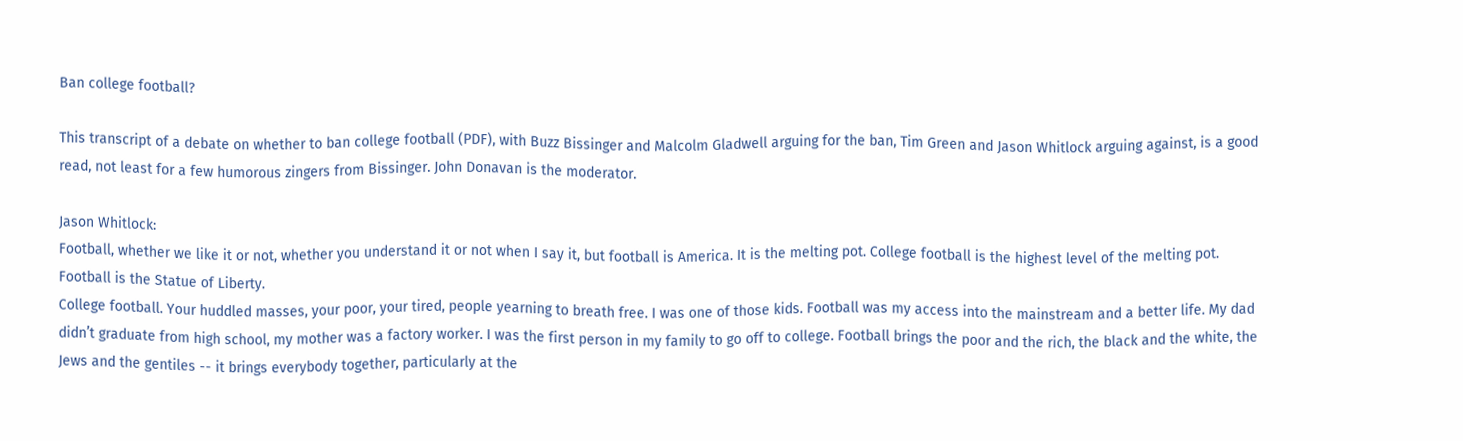Ban college football?

This transcript of a debate on whether to ban college football (PDF), with Buzz Bissinger and Malcolm Gladwell arguing for the ban, Tim Green and Jason Whitlock arguing against, is a good read, not least for a few humorous zingers from Bissinger. John Donavan is the moderator.

Jason Whitlock:
Football, whether we like it or not, whether you understand it or not when I say it, but football is America. It is the melting pot. College football is the highest level of the melting pot. Football is the Statue of Liberty.
College football. Your huddled masses, your poor, your tired, people yearning to breath free. I was one of those kids. Football was my access into the mainstream and a better life. My dad didn’t graduate from high school, my mother was a factory worker. I was the first person in my family to go off to college. Football brings the poor and the rich, the black and the white, the Jews and the gentiles -- it brings everybody together, particularly at the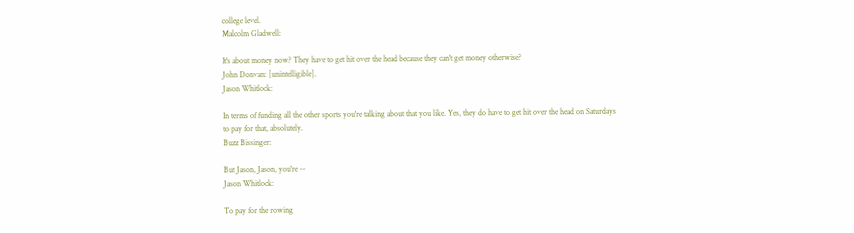college level.
Malcolm Gladwell:

It's about money now? They have to get hit over the head because they can't get money otherwise?
John Donvan: [unintelligible].
Jason Whitlock:

In terms of funding all the other sports you're talking about that you like. Yes, they do have to get hit over the head on Saturdays to pay for that, absolutely.
Buzz Bissinger:

But Jason, Jason, you're --
Jason Whitlock:

To pay for the rowing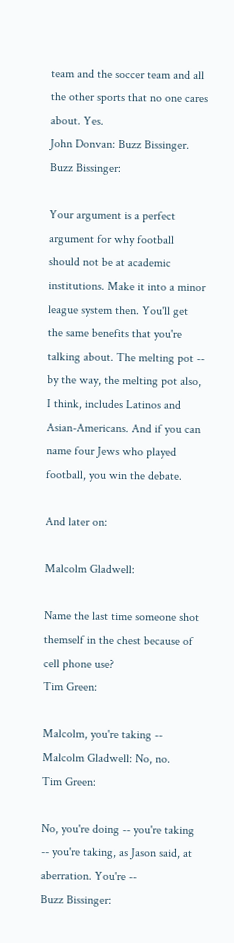team and the soccer team and all the other sports that no one cares about. Yes.
John Donvan: Buzz Bissinger.
Buzz Bissinger:

Your argument is a perfect argument for why football should not be at academic institutions. Make it into a minor league system then. You'll get the same benefits that you're talking about. The melting pot -- by the way, the melting pot also, I think, includes Latinos and Asian-Americans. And if you can name four Jews who played football, you win the debate.

And later on:

Malcolm Gladwell:

Name the last time someone shot themself in the chest because of cell phone use?
Tim Green:

Malcolm, you're taking --
Malcolm Gladwell: No, no.
Tim Green:

No, you're doing -- you're taking -- you're taking, as Jason said, at aberration. You're --
Buzz Bissinger: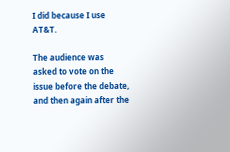I did because I use AT&T.

The audience was asked to vote on the issue before the debate, and then again after the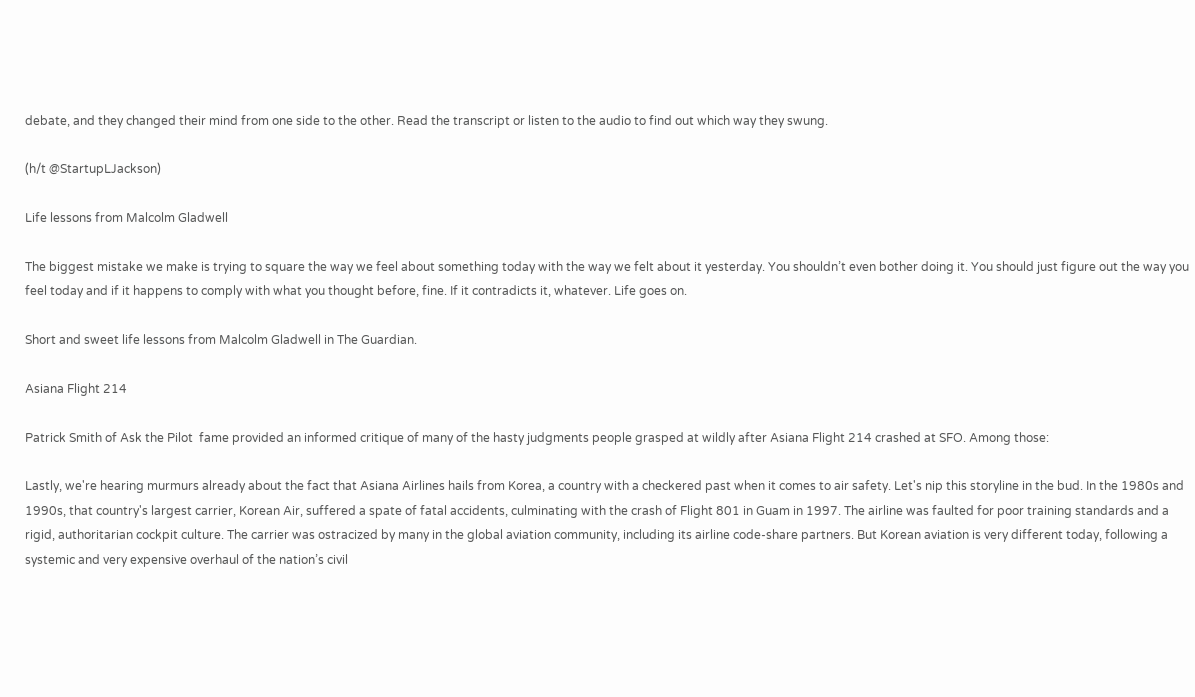debate, and they changed their mind from one side to the other. Read the transcript or listen to the audio to find out which way they swung.

(h/t @StartupLJackson)

Life lessons from Malcolm Gladwell

The biggest mistake we make is trying to square the way we feel about something today with the way we felt about it yesterday. You shouldn’t even bother doing it. You should just figure out the way you feel today and if it happens to comply with what you thought before, fine. If it contradicts it, whatever. Life goes on.

Short and sweet life lessons from Malcolm Gladwell in The Guardian.

Asiana Flight 214

Patrick Smith of Ask the Pilot  fame provided an informed critique of many of the hasty judgments people grasped at wildly after Asiana Flight 214 crashed at SFO. Among those:

Lastly, we're hearing murmurs already about the fact that Asiana Airlines hails from Korea, a country with a checkered past when it comes to air safety. Let's nip this storyline in the bud. In the 1980s and 1990s, that country's largest carrier, Korean Air, suffered a spate of fatal accidents, culminating with the crash of Flight 801 in Guam in 1997. The airline was faulted for poor training standards and a rigid, authoritarian cockpit culture. The carrier was ostracized by many in the global aviation community, including its airline code-share partners. But Korean aviation is very different today, following a systemic and very expensive overhaul of the nation’s civil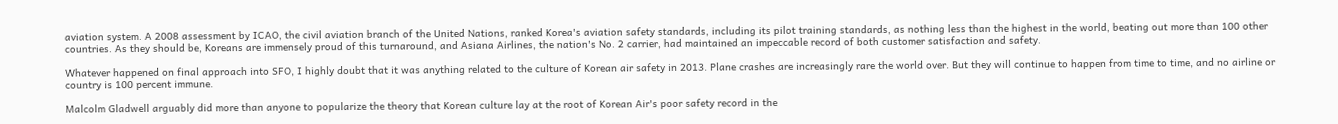aviation system. A 2008 assessment by ICAO, the civil aviation branch of the United Nations, ranked Korea's aviation safety standards, including its pilot training standards, as nothing less than the highest in the world, beating out more than 100 other countries. As they should be, Koreans are immensely proud of this turnaround, and Asiana Airlines, the nation's No. 2 carrier, had maintained an impeccable record of both customer satisfaction and safety.

Whatever happened on final approach into SFO, I highly doubt that it was anything related to the culture of Korean air safety in 2013. Plane crashes are increasingly rare the world over. But they will continue to happen from time to time, and no airline or country is 100 percent immune.

Malcolm Gladwell arguably did more than anyone to popularize the theory that Korean culture lay at the root of Korean Air's poor safety record in the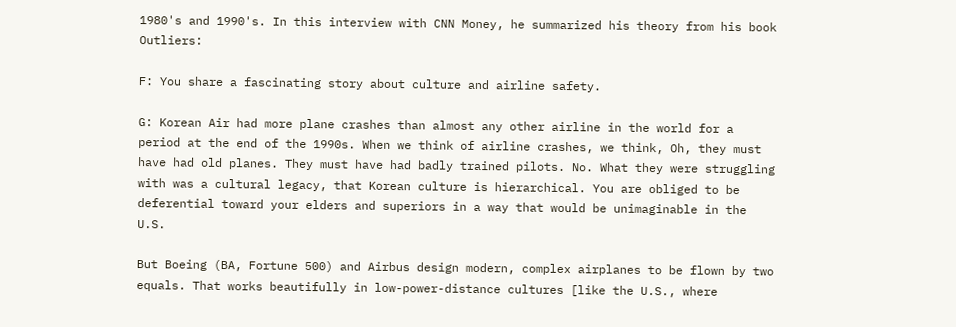1980's and 1990's. In this interview with CNN Money, he summarized his theory from his book Outliers:

F: You share a fascinating story about culture and airline safety.

G: Korean Air had more plane crashes than almost any other airline in the world for a period at the end of the 1990s. When we think of airline crashes, we think, Oh, they must have had old planes. They must have had badly trained pilots. No. What they were struggling with was a cultural legacy, that Korean culture is hierarchical. You are obliged to be deferential toward your elders and superiors in a way that would be unimaginable in the U.S.

But Boeing (BA, Fortune 500) and Airbus design modern, complex airplanes to be flown by two equals. That works beautifully in low-power-distance cultures [like the U.S., where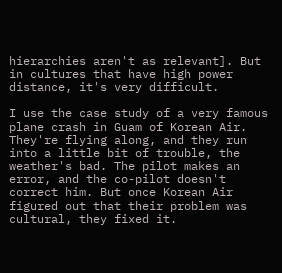hierarchies aren't as relevant]. But in cultures that have high power distance, it's very difficult.

I use the case study of a very famous plane crash in Guam of Korean Air. They're flying along, and they run into a little bit of trouble, the weather's bad. The pilot makes an error, and the co-pilot doesn't correct him. But once Korean Air figured out that their problem was cultural, they fixed it.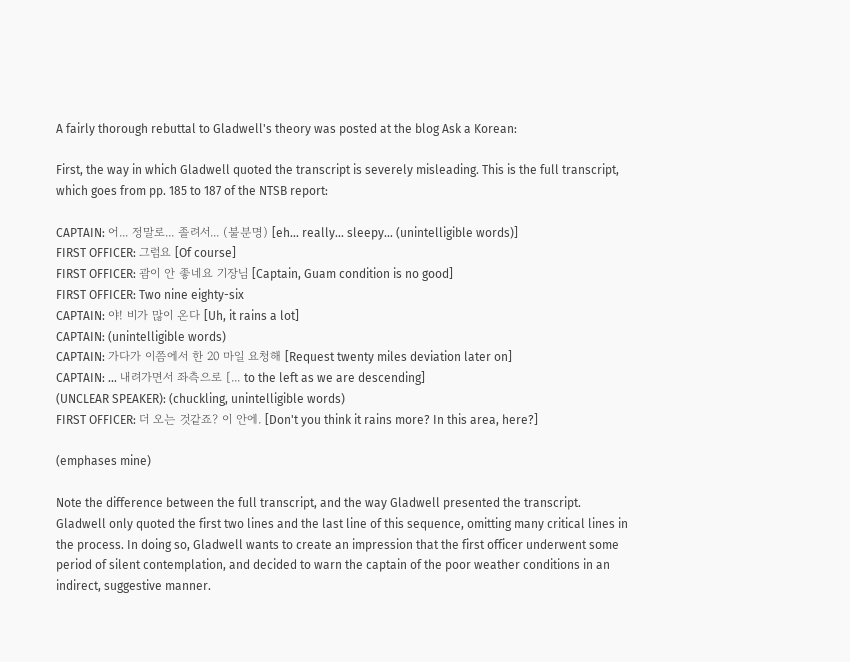A fairly thorough rebuttal to Gladwell's theory was posted at the blog Ask a Korean:

First, the way in which Gladwell quoted the transcript is severely misleading. This is the full transcript, which goes from pp. 185 to 187 of the NTSB report:

CAPTAIN: 어... 정말로... 졸려서... (불분명) [eh... really... sleepy... (unintelligible words)]
FIRST OFFICER: 그럼요 [Of course]
FIRST OFFICER: 괌이 안 좋네요 기장님 [Captain, Guam condition is no good]
FIRST OFFICER: Two nine eighty-six
CAPTAIN: 야! 비가 많이 온다 [Uh, it rains a lot]
CAPTAIN: (unintelligible words)
CAPTAIN: 가다가 이쯤에서 한 20 마일 요청해 [Request twenty miles deviation later on]
CAPTAIN: ... 내려가면서 좌측으로 [... to the left as we are descending]
(UNCLEAR SPEAKER): (chuckling, unintelligible words)
FIRST OFFICER: 더 오는 것같죠? 이 안에. [Don't you think it rains more? In this area, here?]

(emphases mine)

Note the difference between the full transcript, and the way Gladwell presented the transcript. Gladwell only quoted the first two lines and the last line of this sequence, omitting many critical lines in the process. In doing so, Gladwell wants to create an impression that the first officer underwent some period of silent contemplation, and decided to warn the captain of the poor weather conditions in an indirect, suggestive manner.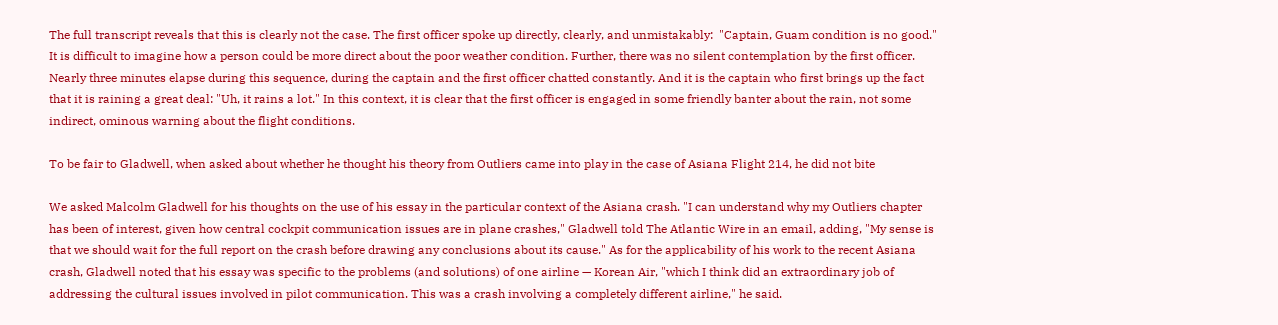The full transcript reveals that this is clearly not the case. The first officer spoke up directly, clearly, and unmistakably:  "Captain, Guam condition is no good." It is difficult to imagine how a person could be more direct about the poor weather condition. Further, there was no silent contemplation by the first officer. Nearly three minutes elapse during this sequence, during the captain and the first officer chatted constantly. And it is the captain who first brings up the fact that it is raining a great deal: "Uh, it rains a lot." In this context, it is clear that the first officer is engaged in some friendly banter about the rain, not some indirect, ominous warning about the flight conditions.

To be fair to Gladwell, when asked about whether he thought his theory from Outliers came into play in the case of Asiana Flight 214, he did not bite

We asked Malcolm Gladwell for his thoughts on the use of his essay in the particular context of the Asiana crash. "I can understand why my Outliers chapter has been of interest, given how central cockpit communication issues are in plane crashes," Gladwell told The Atlantic Wire in an email, adding, "My sense is that we should wait for the full report on the crash before drawing any conclusions about its cause." As for the applicability of his work to the recent Asiana crash, Gladwell noted that his essay was specific to the problems (and solutions) of one airline — Korean Air, "which I think did an extraordinary job of addressing the cultural issues involved in pilot communication. This was a crash involving a completely different airline," he said.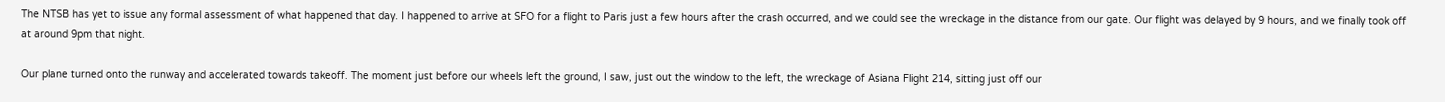The NTSB has yet to issue any formal assessment of what happened that day. I happened to arrive at SFO for a flight to Paris just a few hours after the crash occurred, and we could see the wreckage in the distance from our gate. Our flight was delayed by 9 hours, and we finally took off at around 9pm that night.

Our plane turned onto the runway and accelerated towards takeoff. The moment just before our wheels left the ground, I saw, just out the window to the left, the wreckage of Asiana Flight 214, sitting just off our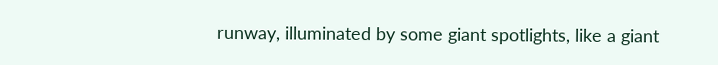runway, illuminated by some giant spotlights, like a giant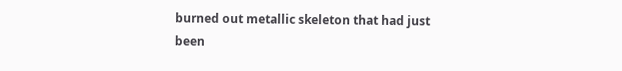burned out metallic skeleton that had just been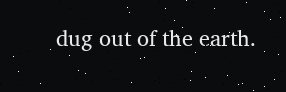dug out of the earth.